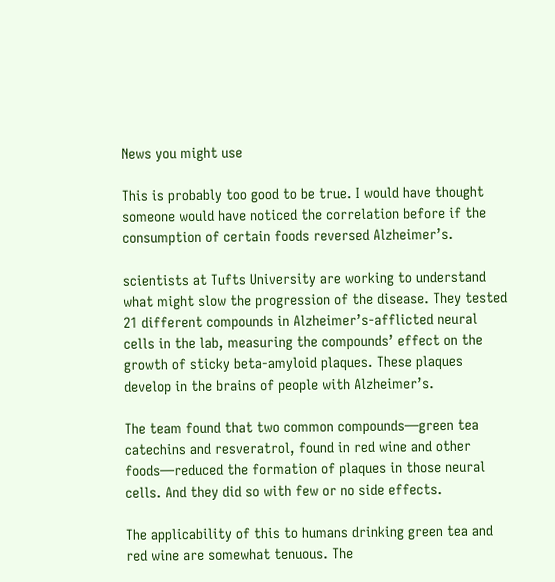News you might use

This is probably too good to be true. I would have thought someone would have noticed the correlation before if the consumption of certain foods reversed Alzheimer’s.

scientists at Tufts University are working to understand what might slow the progression of the disease. They tested 21 different compounds in Alzheimer’s-afflicted neural cells in the lab, measuring the compounds’ effect on the growth of sticky beta-amyloid plaques. These plaques develop in the brains of people with Alzheimer’s.

The team found that two common compounds—green tea catechins and resveratrol, found in red wine and other foods—reduced the formation of plaques in those neural cells. And they did so with few or no side effects.

The applicability of this to humans drinking green tea and red wine are somewhat tenuous. The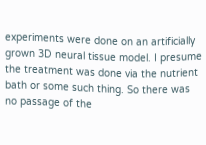experiments were done on an artificially grown 3D neural tissue model. I presume the treatment was done via the nutrient bath or some such thing. So there was no passage of the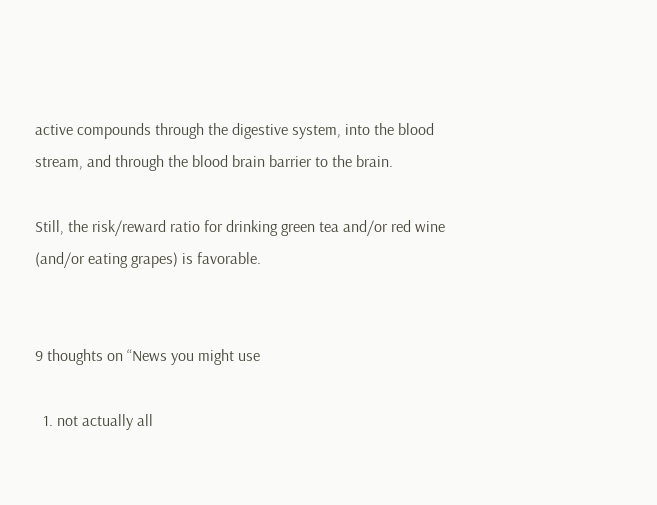active compounds through the digestive system, into the blood stream, and through the blood brain barrier to the brain.

Still, the risk/reward ratio for drinking green tea and/or red wine (and/or eating grapes) is favorable.


9 thoughts on “News you might use

  1. not actually all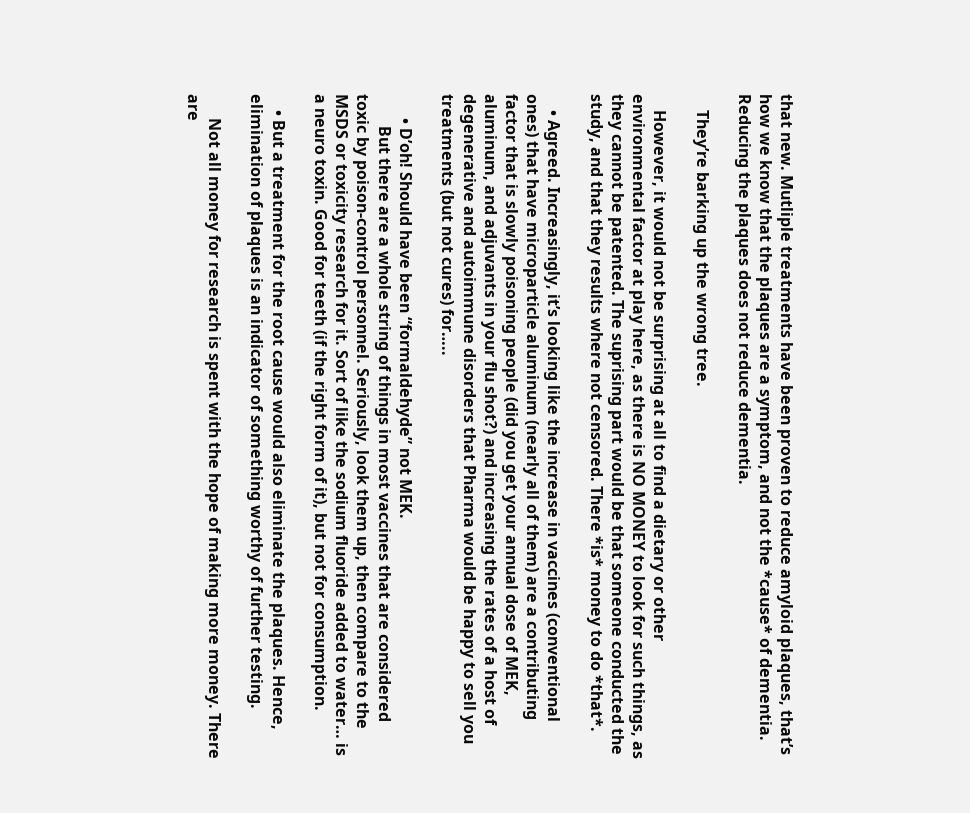that new. Mutliple treatments have been proven to reduce amyloid plaques, that’s how we know that the plaques are a symptom, and not the *cause* of dementia. Reducing the plaques does not reduce dementia.

    They’re barking up the wrong tree.

    However, it would not be surprising at all to find a dietary or other environmental factor at play here, as there is NO MONEY to look for such things, as they cannot be patented. The suprising part would be that someone conducted the study, and that they results where not censored. There *is* money to do *that*.

    • Agreed. Increasingly, it’s looking like the increase in vaccines (conventional ones) that have microparticle aluminum (nearly all of them) are a contributing factor that is slowly poisoning people (did you get your annual dose of MEK, aluminum, and adjuvants in your flu shot?) and increasing the rates of a host of degenerative and autoimmune disorders that Pharma would be happy to sell you treatments (but not cures) for…..

      • D’oh! Should have been “formaldehyde” not MEK.
        But there are a whole string of things in most vaccines that are considered toxic by poison-control personnel. Seriously, look them up, then compare to the MSDS or toxicity research for it. Sort of like the sodium fluoride added to water… is a neuro toxin. Good for teeth (if the right form of it), but not for consumption.

    • But a treatment for the root cause would also eliminate the plaques. Hence, elimination of plaques is an indicator of something worthy of further testing.

      Not all money for research is spent with the hope of making more money. There are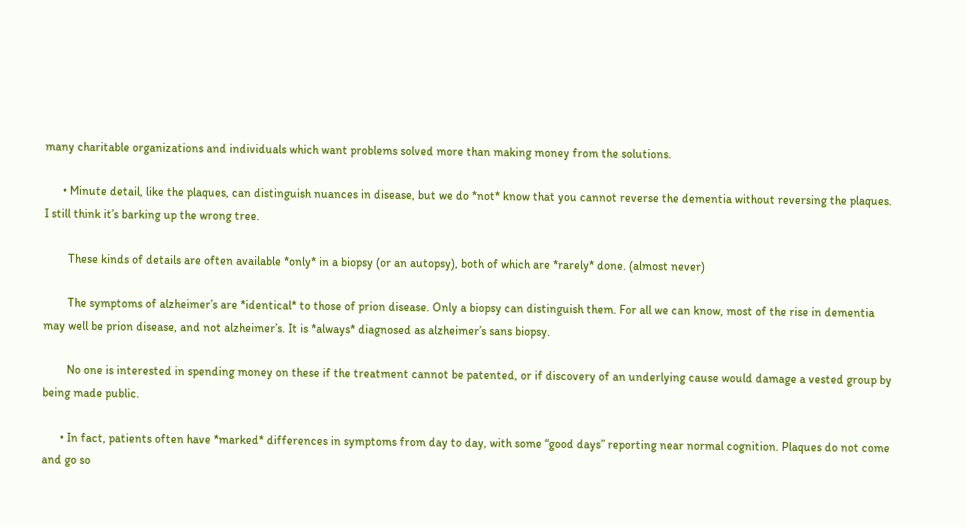many charitable organizations and individuals which want problems solved more than making money from the solutions.

      • Minute detail, like the plaques, can distinguish nuances in disease, but we do *not* know that you cannot reverse the dementia without reversing the plaques. I still think it’s barking up the wrong tree.

        These kinds of details are often available *only* in a biopsy (or an autopsy), both of which are *rarely* done. (almost never)

        The symptoms of alzheimer’s are *identical* to those of prion disease. Only a biopsy can distinguish them. For all we can know, most of the rise in dementia may well be prion disease, and not alzheimer’s. It is *always* diagnosed as alzheimer’s sans biopsy.

        No one is interested in spending money on these if the treatment cannot be patented, or if discovery of an underlying cause would damage a vested group by being made public.

      • In fact, patients often have *marked* differences in symptoms from day to day, with some “good days” reporting near normal cognition. Plaques do not come and go so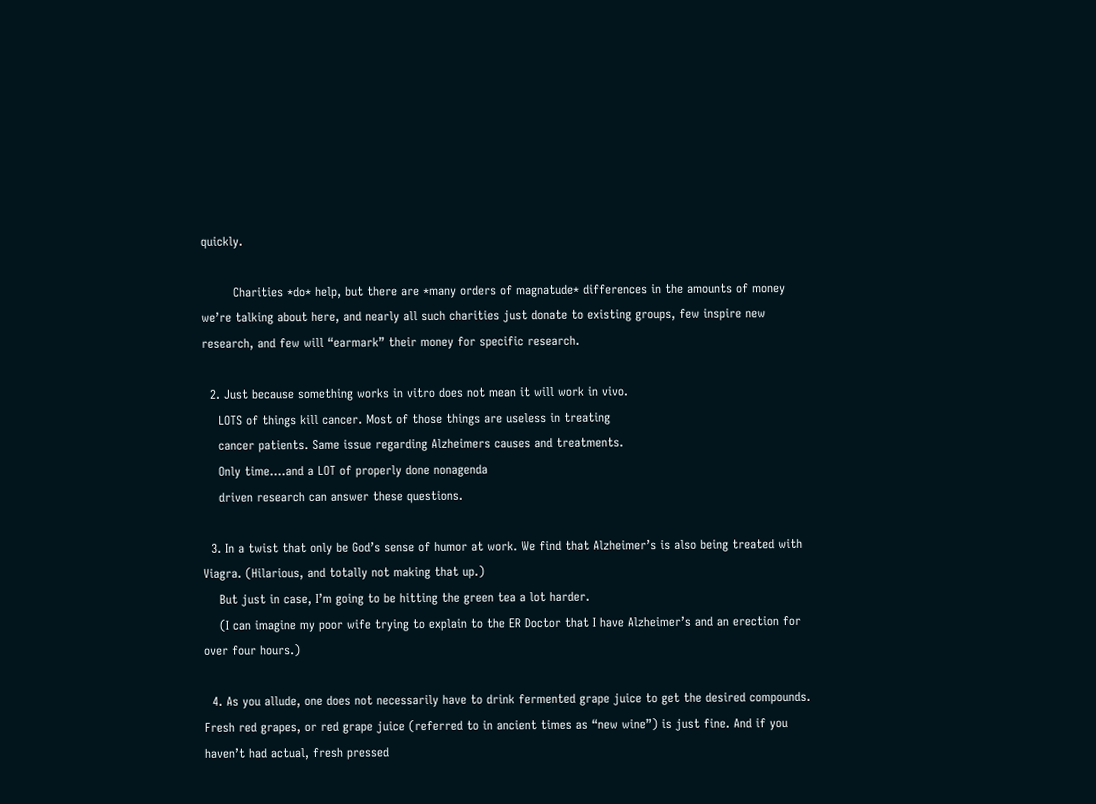quickly.

        Charities *do* help, but there are *many orders of magnatude* differences in the amounts of money we’re talking about here, and nearly all such charities just donate to existing groups, few inspire new research, and few will “earmark” their money for specific research.

  2. Just because something works in vitro does not mean it will work in vivo.
    LOTS of things kill cancer. Most of those things are useless in treating
    cancer patients. Same issue regarding Alzheimers causes and treatments.
    Only time….and a LOT of properly done nonagenda
    driven research can answer these questions.

  3. In a twist that only be God’s sense of humor at work. We find that Alzheimer’s is also being treated with Viagra. (Hilarious, and totally not making that up.)
    But just in case, I’m going to be hitting the green tea a lot harder.
    (I can imagine my poor wife trying to explain to the ER Doctor that I have Alzheimer’s and an erection for over four hours.)

  4. As you allude, one does not necessarily have to drink fermented grape juice to get the desired compounds. Fresh red grapes, or red grape juice (referred to in ancient times as “new wine”) is just fine. And if you haven’t had actual, fresh pressed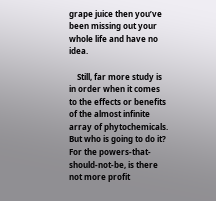grape juice then you’ve been missing out your whole life and have no idea.

    Still, far more study is in order when it comes to the effects or benefits of the almost infinite array of phytochemicals. But who is going to do it? For the powers-that-should-not-be, is there not more profit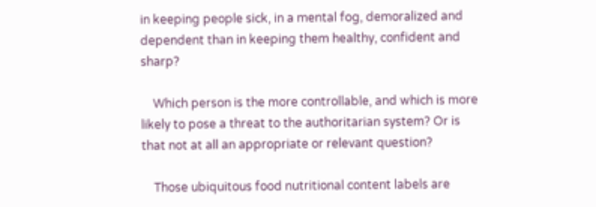in keeping people sick, in a mental fog, demoralized and dependent than in keeping them healthy, confident and sharp?

    Which person is the more controllable, and which is more likely to pose a threat to the authoritarian system? Or is that not at all an appropriate or relevant question?

    Those ubiquitous food nutritional content labels are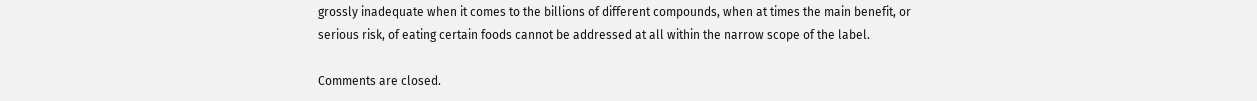grossly inadequate when it comes to the billions of different compounds, when at times the main benefit, or serious risk, of eating certain foods cannot be addressed at all within the narrow scope of the label.

Comments are closed.